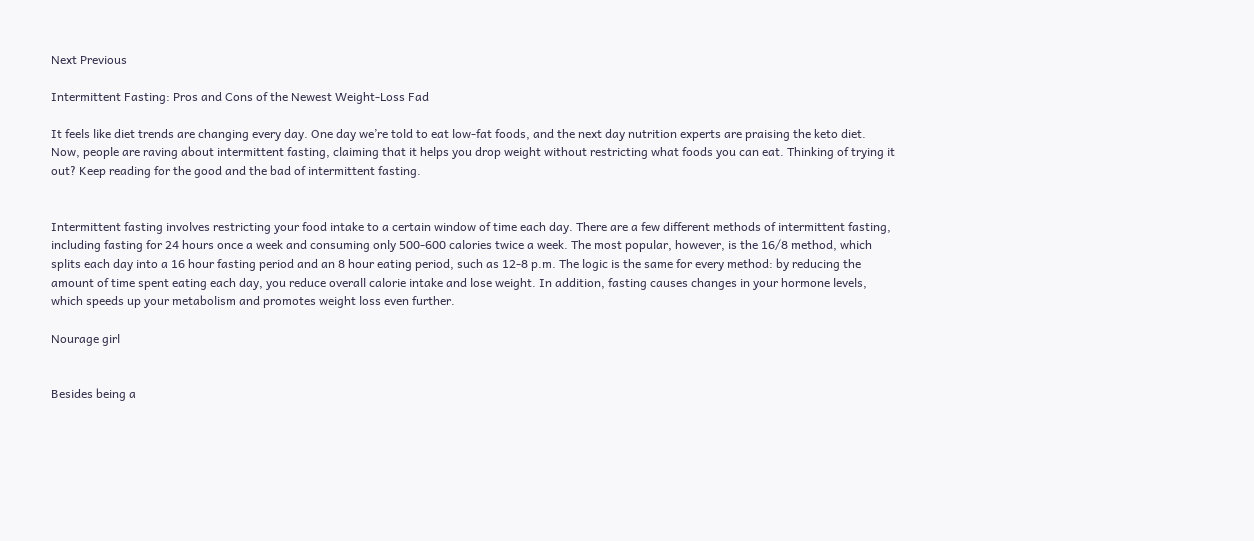Next Previous

Intermittent Fasting: Pros and Cons of the Newest Weight-Loss Fad

It feels like diet trends are changing every day. One day we’re told to eat low-fat foods, and the next day nutrition experts are praising the keto diet. Now, people are raving about intermittent fasting, claiming that it helps you drop weight without restricting what foods you can eat. Thinking of trying it out? Keep reading for the good and the bad of intermittent fasting.


Intermittent fasting involves restricting your food intake to a certain window of time each day. There are a few different methods of intermittent fasting, including fasting for 24 hours once a week and consuming only 500-600 calories twice a week. The most popular, however, is the 16/8 method, which splits each day into a 16 hour fasting period and an 8 hour eating period, such as 12-8 p.m. The logic is the same for every method: by reducing the amount of time spent eating each day, you reduce overall calorie intake and lose weight. In addition, fasting causes changes in your hormone levels, which speeds up your metabolism and promotes weight loss even further.

Nourage girl


Besides being a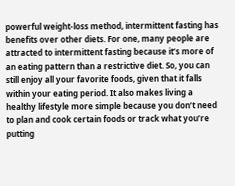powerful weight-loss method, intermittent fasting has benefits over other diets. For one, many people are attracted to intermittent fasting because it’s more of an eating pattern than a restrictive diet. So, you can still enjoy all your favorite foods, given that it falls within your eating period. It also makes living a healthy lifestyle more simple because you don’t need to plan and cook certain foods or track what you’re putting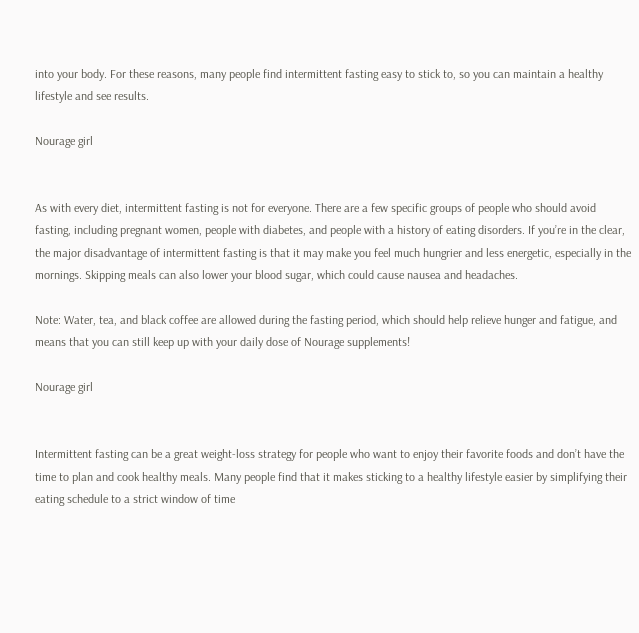into your body. For these reasons, many people find intermittent fasting easy to stick to, so you can maintain a healthy lifestyle and see results.

Nourage girl


As with every diet, intermittent fasting is not for everyone. There are a few specific groups of people who should avoid fasting, including pregnant women, people with diabetes, and people with a history of eating disorders. If you’re in the clear, the major disadvantage of intermittent fasting is that it may make you feel much hungrier and less energetic, especially in the mornings. Skipping meals can also lower your blood sugar, which could cause nausea and headaches.

Note: Water, tea, and black coffee are allowed during the fasting period, which should help relieve hunger and fatigue, and means that you can still keep up with your daily dose of Nourage supplements!

Nourage girl


Intermittent fasting can be a great weight-loss strategy for people who want to enjoy their favorite foods and don’t have the time to plan and cook healthy meals. Many people find that it makes sticking to a healthy lifestyle easier by simplifying their eating schedule to a strict window of time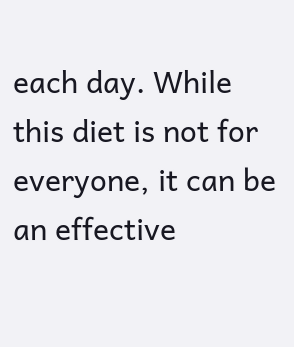each day. While this diet is not for everyone, it can be an effective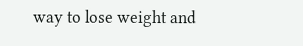way to lose weight and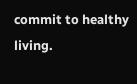commit to healthy living.